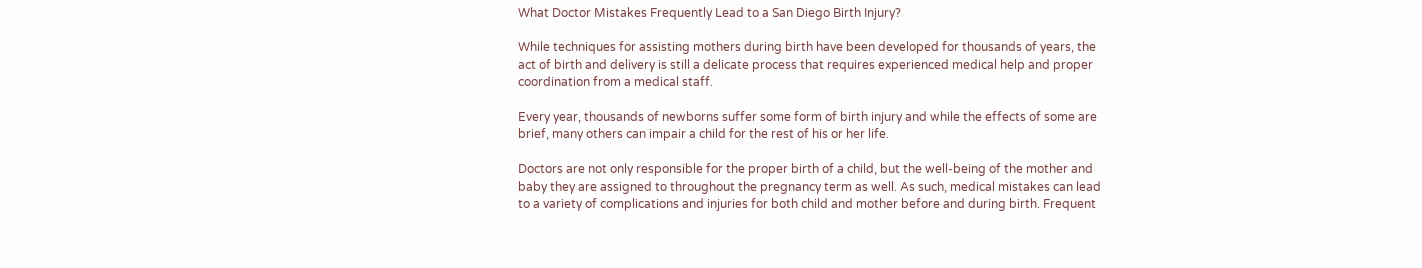What Doctor Mistakes Frequently Lead to a San Diego Birth Injury?

While techniques for assisting mothers during birth have been developed for thousands of years, the act of birth and delivery is still a delicate process that requires experienced medical help and proper coordination from a medical staff.

Every year, thousands of newborns suffer some form of birth injury and while the effects of some are brief, many others can impair a child for the rest of his or her life.

Doctors are not only responsible for the proper birth of a child, but the well-being of the mother and baby they are assigned to throughout the pregnancy term as well. As such, medical mistakes can lead to a variety of complications and injuries for both child and mother before and during birth. Frequent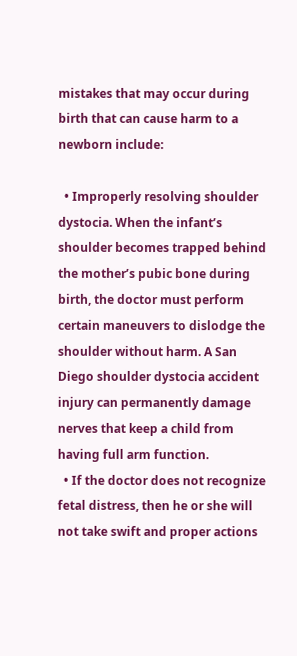mistakes that may occur during birth that can cause harm to a newborn include:

  • Improperly resolving shoulder dystocia. When the infant’s shoulder becomes trapped behind the mother’s pubic bone during birth, the doctor must perform certain maneuvers to dislodge the shoulder without harm. A San Diego shoulder dystocia accident injury can permanently damage nerves that keep a child from having full arm function.
  • If the doctor does not recognize fetal distress, then he or she will not take swift and proper actions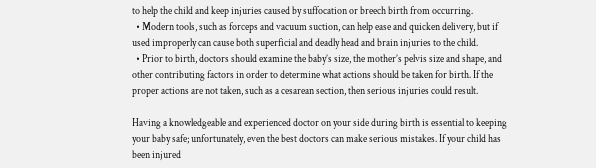to help the child and keep injuries caused by suffocation or breech birth from occurring.
  • Modern tools, such as forceps and vacuum suction, can help ease and quicken delivery, but if used improperly can cause both superficial and deadly head and brain injuries to the child.
  • Prior to birth, doctors should examine the baby’s size, the mother’s pelvis size and shape, and other contributing factors in order to determine what actions should be taken for birth. If the proper actions are not taken, such as a cesarean section, then serious injuries could result.

Having a knowledgeable and experienced doctor on your side during birth is essential to keeping your baby safe; unfortunately, even the best doctors can make serious mistakes. If your child has been injured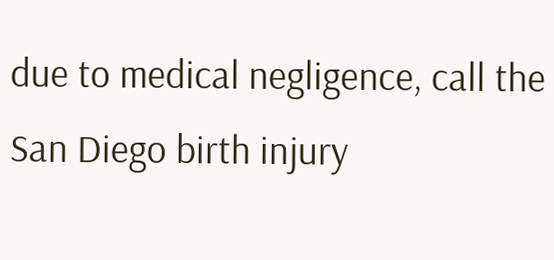due to medical negligence, call the San Diego birth injury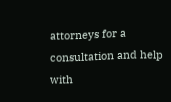attorneys for a consultation and help with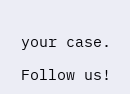your case.

Follow us!